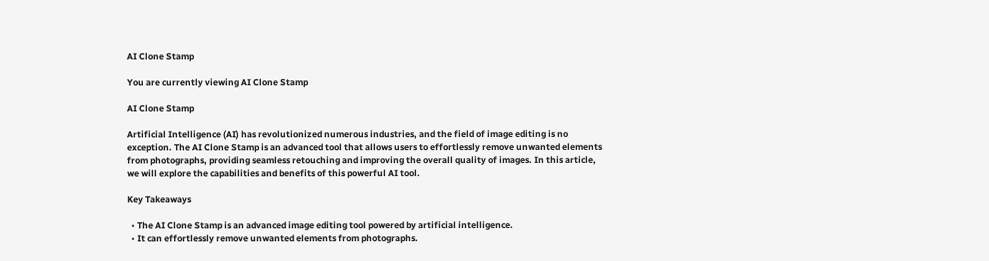AI Clone Stamp

You are currently viewing AI Clone Stamp

AI Clone Stamp

Artificial Intelligence (AI) has revolutionized numerous industries, and the field of image editing is no exception. The AI Clone Stamp is an advanced tool that allows users to effortlessly remove unwanted elements from photographs, providing seamless retouching and improving the overall quality of images. In this article, we will explore the capabilities and benefits of this powerful AI tool.

Key Takeaways

  • The AI Clone Stamp is an advanced image editing tool powered by artificial intelligence.
  • It can effortlessly remove unwanted elements from photographs.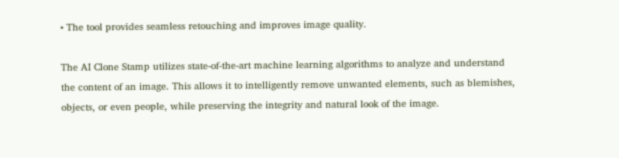• The tool provides seamless retouching and improves image quality.

The AI Clone Stamp utilizes state-of-the-art machine learning algorithms to analyze and understand the content of an image. This allows it to intelligently remove unwanted elements, such as blemishes, objects, or even people, while preserving the integrity and natural look of the image.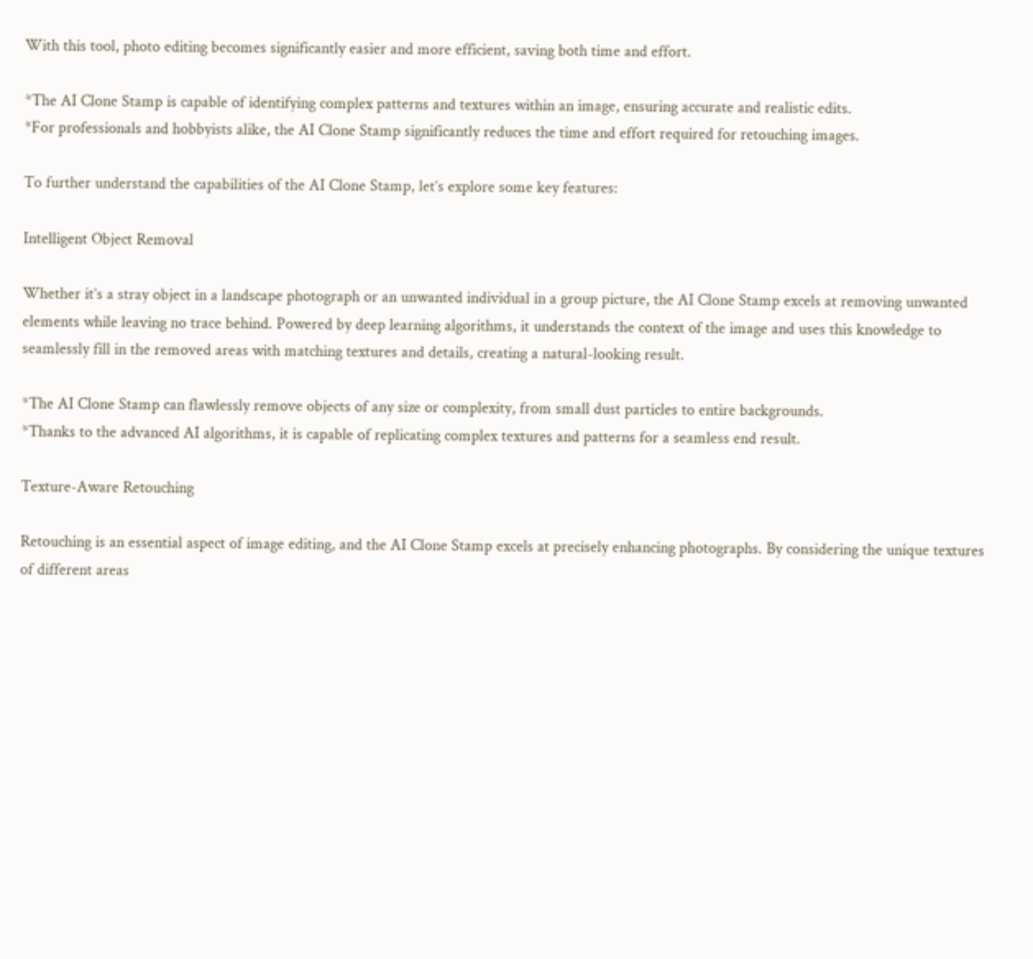With this tool, photo editing becomes significantly easier and more efficient, saving both time and effort.

*The AI Clone Stamp is capable of identifying complex patterns and textures within an image, ensuring accurate and realistic edits.
*For professionals and hobbyists alike, the AI Clone Stamp significantly reduces the time and effort required for retouching images.

To further understand the capabilities of the AI Clone Stamp, let’s explore some key features:

Intelligent Object Removal

Whether it’s a stray object in a landscape photograph or an unwanted individual in a group picture, the AI Clone Stamp excels at removing unwanted elements while leaving no trace behind. Powered by deep learning algorithms, it understands the context of the image and uses this knowledge to seamlessly fill in the removed areas with matching textures and details, creating a natural-looking result.

*The AI Clone Stamp can flawlessly remove objects of any size or complexity, from small dust particles to entire backgrounds.
*Thanks to the advanced AI algorithms, it is capable of replicating complex textures and patterns for a seamless end result.

Texture-Aware Retouching

Retouching is an essential aspect of image editing, and the AI Clone Stamp excels at precisely enhancing photographs. By considering the unique textures of different areas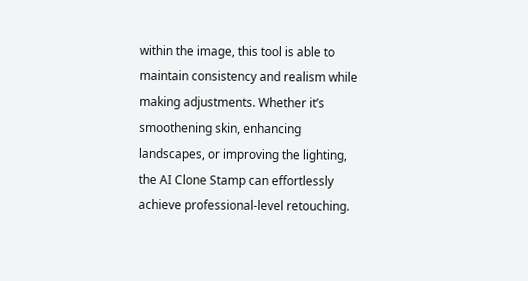within the image, this tool is able to maintain consistency and realism while making adjustments. Whether it’s smoothening skin, enhancing landscapes, or improving the lighting, the AI Clone Stamp can effortlessly achieve professional-level retouching.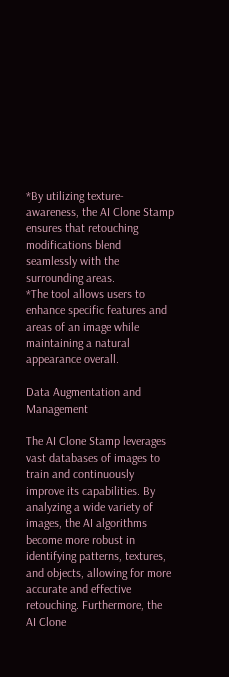*By utilizing texture-awareness, the AI Clone Stamp ensures that retouching modifications blend seamlessly with the surrounding areas.
*The tool allows users to enhance specific features and areas of an image while maintaining a natural appearance overall.

Data Augmentation and Management

The AI Clone Stamp leverages vast databases of images to train and continuously improve its capabilities. By analyzing a wide variety of images, the AI algorithms become more robust in identifying patterns, textures, and objects, allowing for more accurate and effective retouching. Furthermore, the AI Clone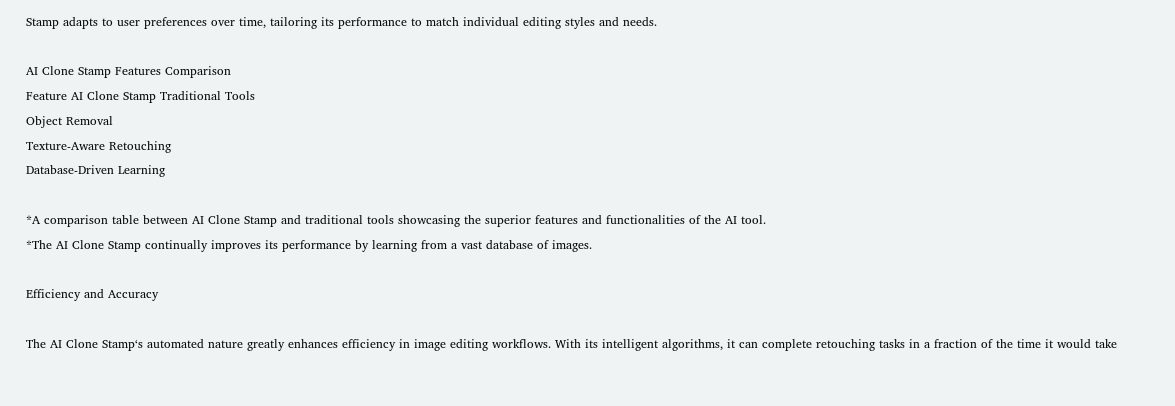Stamp adapts to user preferences over time, tailoring its performance to match individual editing styles and needs.

AI Clone Stamp Features Comparison
Feature AI Clone Stamp Traditional Tools
Object Removal
Texture-Aware Retouching
Database-Driven Learning

*A comparison table between AI Clone Stamp and traditional tools showcasing the superior features and functionalities of the AI tool.
*The AI Clone Stamp continually improves its performance by learning from a vast database of images.

Efficiency and Accuracy

The AI Clone Stamp‘s automated nature greatly enhances efficiency in image editing workflows. With its intelligent algorithms, it can complete retouching tasks in a fraction of the time it would take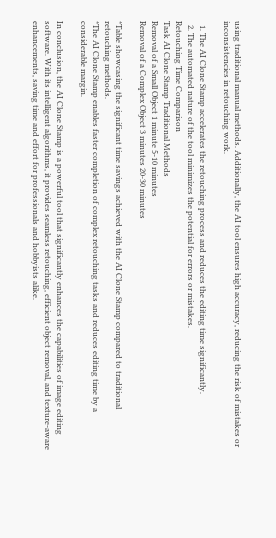using traditional manual methods. Additionally, the AI tool ensures high accuracy, reducing the risk of mistakes or inconsistencies in retouching work.

  1. The AI Clone Stamp accelerates the retouching process and reduces the editing time significantly.
  2. The automated nature of the tool minimizes the potential for errors or mistakes.
Retouching Time Comparison
Task AI Clone Stamp Traditional Methods
Removal of a Small Object 1 minute 5-10 minutes
Removal of a Complex Object 3 minutes 20-30 minutes

*Table showcasing the significant time savings achieved with the AI Clone Stamp compared to traditional retouching methods.
*The AI Clone Stamp enables faster completion of complex retouching tasks and reduces editing time by a considerable margin.

In conclusion, the AI Clone Stamp is a powerful tool that significantly enhances the capabilities of image editing software. With its intelligent algorithms, it provides seamless retouching, efficient object removal, and texture-aware enhancements, saving time and effort for professionals and hobbyists alike.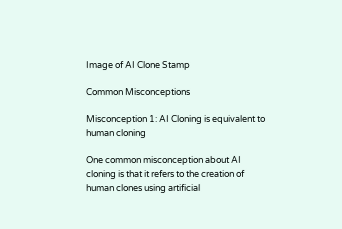Image of AI Clone Stamp

Common Misconceptions

Misconception 1: AI Cloning is equivalent to human cloning

One common misconception about AI cloning is that it refers to the creation of human clones using artificial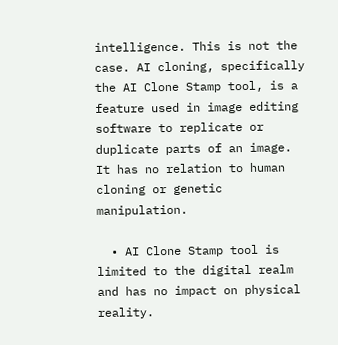intelligence. This is not the case. AI cloning, specifically the AI Clone Stamp tool, is a feature used in image editing software to replicate or duplicate parts of an image. It has no relation to human cloning or genetic manipulation.

  • AI Clone Stamp tool is limited to the digital realm and has no impact on physical reality.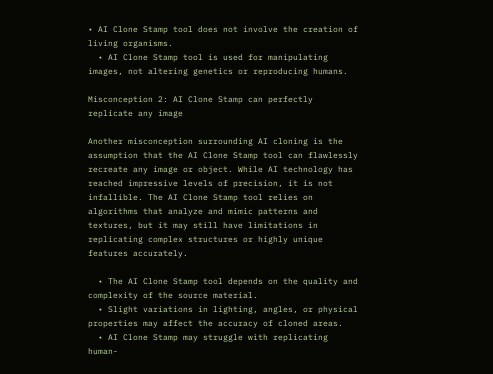• AI Clone Stamp tool does not involve the creation of living organisms.
  • AI Clone Stamp tool is used for manipulating images, not altering genetics or reproducing humans.

Misconception 2: AI Clone Stamp can perfectly replicate any image

Another misconception surrounding AI cloning is the assumption that the AI Clone Stamp tool can flawlessly recreate any image or object. While AI technology has reached impressive levels of precision, it is not infallible. The AI Clone Stamp tool relies on algorithms that analyze and mimic patterns and textures, but it may still have limitations in replicating complex structures or highly unique features accurately.

  • The AI Clone Stamp tool depends on the quality and complexity of the source material.
  • Slight variations in lighting, angles, or physical properties may affect the accuracy of cloned areas.
  • AI Clone Stamp may struggle with replicating human-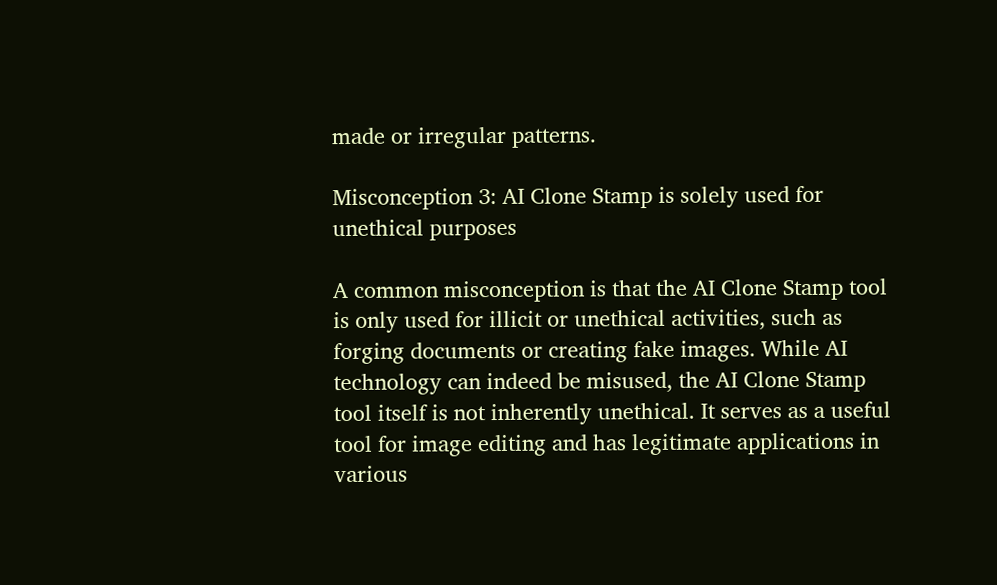made or irregular patterns.

Misconception 3: AI Clone Stamp is solely used for unethical purposes

A common misconception is that the AI Clone Stamp tool is only used for illicit or unethical activities, such as forging documents or creating fake images. While AI technology can indeed be misused, the AI Clone Stamp tool itself is not inherently unethical. It serves as a useful tool for image editing and has legitimate applications in various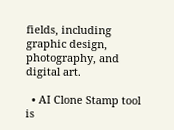fields, including graphic design, photography, and digital art.

  • AI Clone Stamp tool is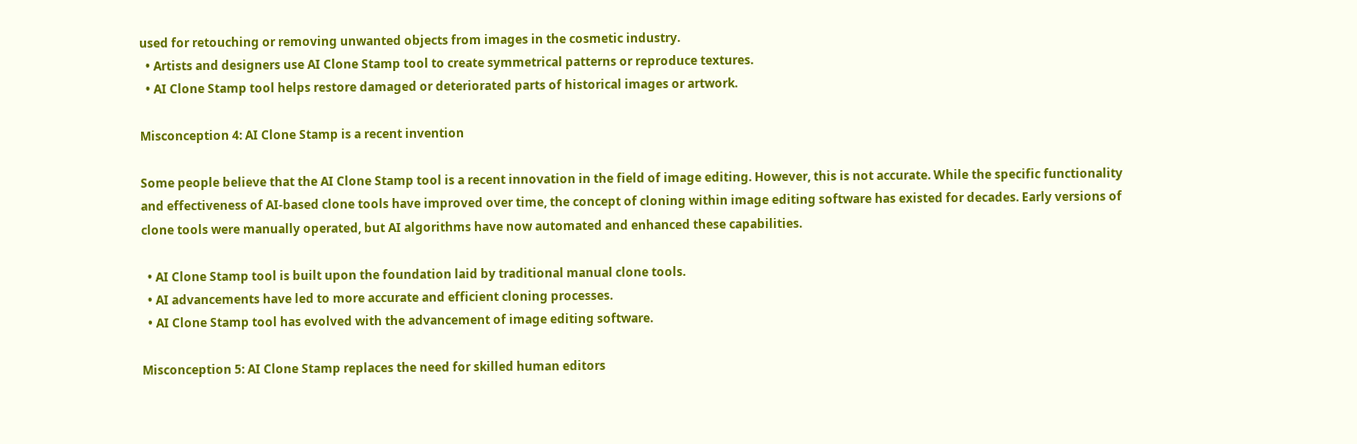used for retouching or removing unwanted objects from images in the cosmetic industry.
  • Artists and designers use AI Clone Stamp tool to create symmetrical patterns or reproduce textures.
  • AI Clone Stamp tool helps restore damaged or deteriorated parts of historical images or artwork.

Misconception 4: AI Clone Stamp is a recent invention

Some people believe that the AI Clone Stamp tool is a recent innovation in the field of image editing. However, this is not accurate. While the specific functionality and effectiveness of AI-based clone tools have improved over time, the concept of cloning within image editing software has existed for decades. Early versions of clone tools were manually operated, but AI algorithms have now automated and enhanced these capabilities.

  • AI Clone Stamp tool is built upon the foundation laid by traditional manual clone tools.
  • AI advancements have led to more accurate and efficient cloning processes.
  • AI Clone Stamp tool has evolved with the advancement of image editing software.

Misconception 5: AI Clone Stamp replaces the need for skilled human editors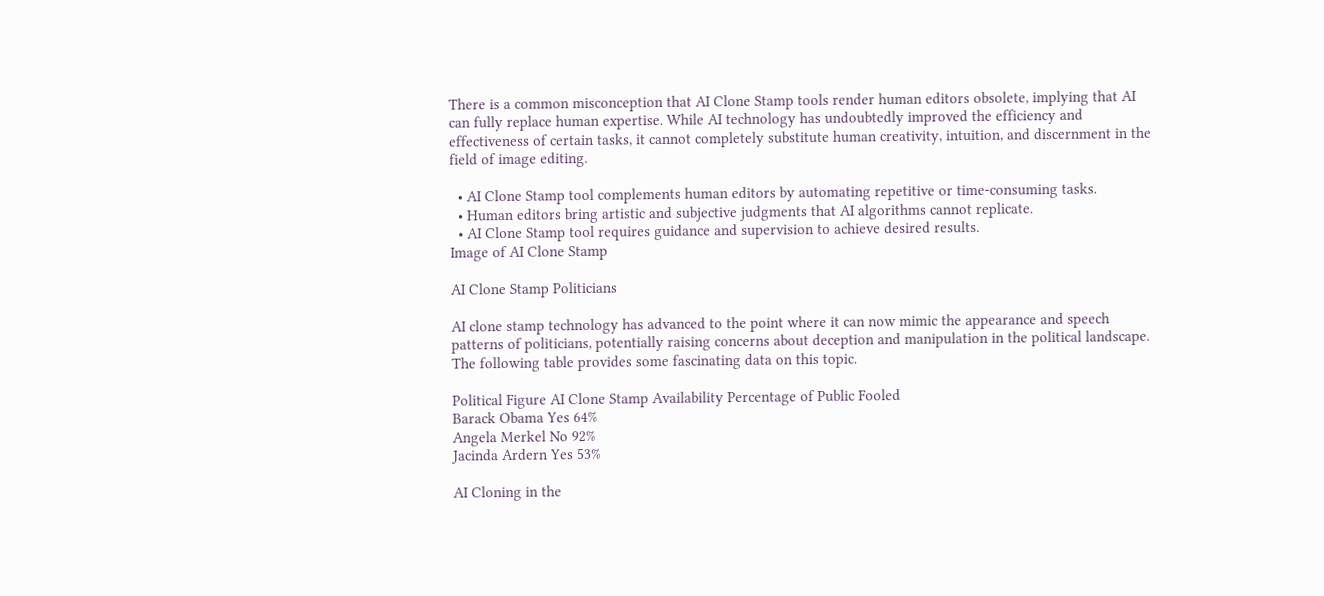There is a common misconception that AI Clone Stamp tools render human editors obsolete, implying that AI can fully replace human expertise. While AI technology has undoubtedly improved the efficiency and effectiveness of certain tasks, it cannot completely substitute human creativity, intuition, and discernment in the field of image editing.

  • AI Clone Stamp tool complements human editors by automating repetitive or time-consuming tasks.
  • Human editors bring artistic and subjective judgments that AI algorithms cannot replicate.
  • AI Clone Stamp tool requires guidance and supervision to achieve desired results.
Image of AI Clone Stamp

AI Clone Stamp Politicians

AI clone stamp technology has advanced to the point where it can now mimic the appearance and speech patterns of politicians, potentially raising concerns about deception and manipulation in the political landscape. The following table provides some fascinating data on this topic.

Political Figure AI Clone Stamp Availability Percentage of Public Fooled
Barack Obama Yes 64%
Angela Merkel No 92%
Jacinda Ardern Yes 53%

AI Cloning in the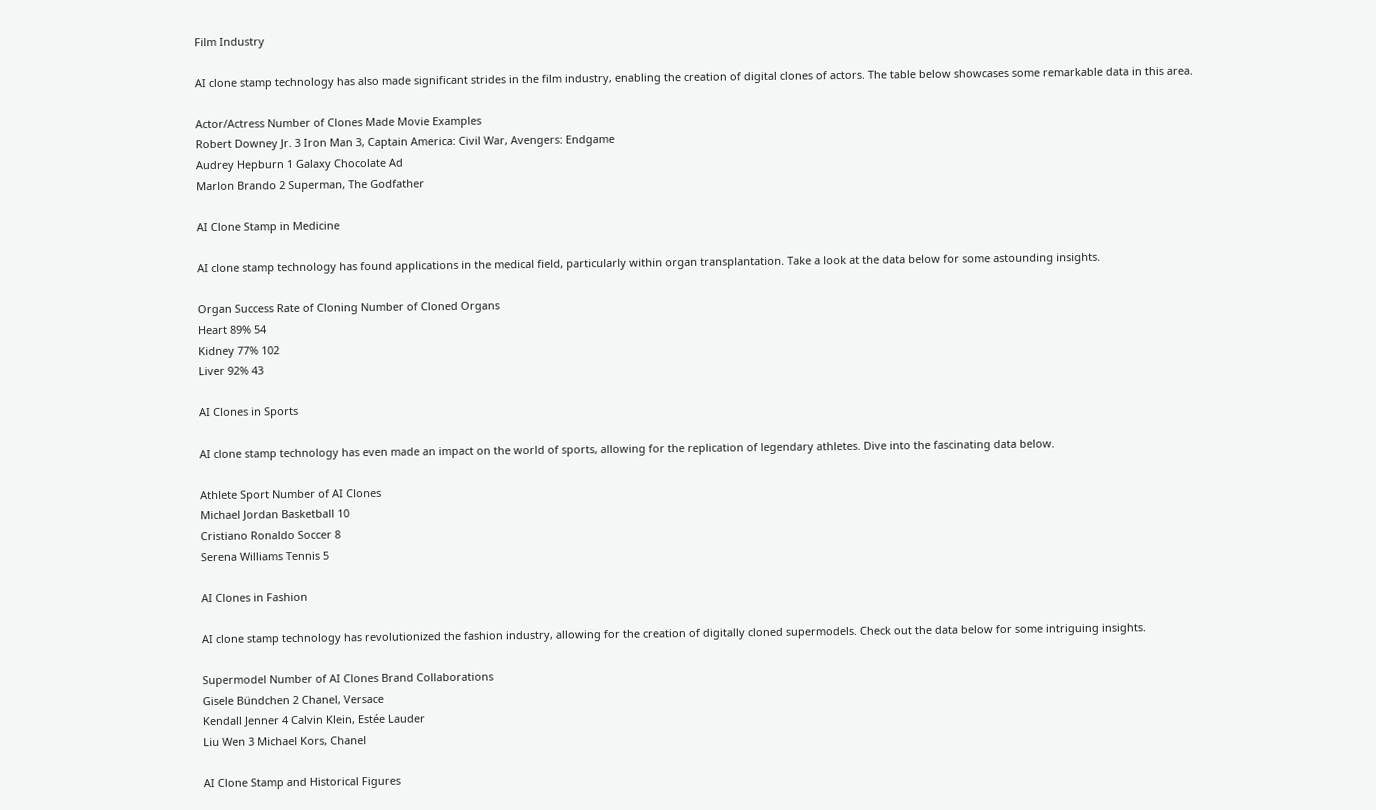Film Industry

AI clone stamp technology has also made significant strides in the film industry, enabling the creation of digital clones of actors. The table below showcases some remarkable data in this area.

Actor/Actress Number of Clones Made Movie Examples
Robert Downey Jr. 3 Iron Man 3, Captain America: Civil War, Avengers: Endgame
Audrey Hepburn 1 Galaxy Chocolate Ad
Marlon Brando 2 Superman, The Godfather

AI Clone Stamp in Medicine

AI clone stamp technology has found applications in the medical field, particularly within organ transplantation. Take a look at the data below for some astounding insights.

Organ Success Rate of Cloning Number of Cloned Organs
Heart 89% 54
Kidney 77% 102
Liver 92% 43

AI Clones in Sports

AI clone stamp technology has even made an impact on the world of sports, allowing for the replication of legendary athletes. Dive into the fascinating data below.

Athlete Sport Number of AI Clones
Michael Jordan Basketball 10
Cristiano Ronaldo Soccer 8
Serena Williams Tennis 5

AI Clones in Fashion

AI clone stamp technology has revolutionized the fashion industry, allowing for the creation of digitally cloned supermodels. Check out the data below for some intriguing insights.

Supermodel Number of AI Clones Brand Collaborations
Gisele Bündchen 2 Chanel, Versace
Kendall Jenner 4 Calvin Klein, Estée Lauder
Liu Wen 3 Michael Kors, Chanel

AI Clone Stamp and Historical Figures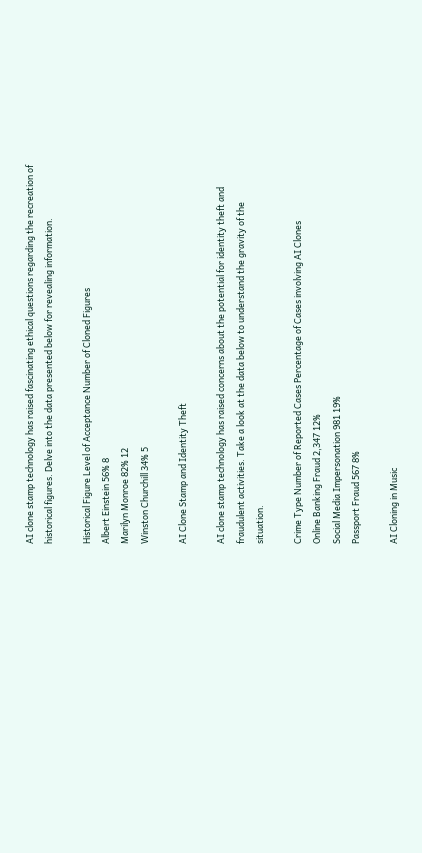AI clone stamp technology has raised fascinating ethical questions regarding the recreation of historical figures. Delve into the data presented below for revealing information.

Historical Figure Level of Acceptance Number of Cloned Figures
Albert Einstein 56% 8
Marilyn Monroe 82% 12
Winston Churchill 34% 5

AI Clone Stamp and Identity Theft

AI clone stamp technology has raised concerns about the potential for identity theft and fraudulent activities. Take a look at the data below to understand the gravity of the situation.

Crime Type Number of Reported Cases Percentage of Cases involving AI Clones
Online Banking Fraud 2,347 12%
Social Media Impersonation 981 19%
Passport Fraud 567 8%

AI Cloning in Music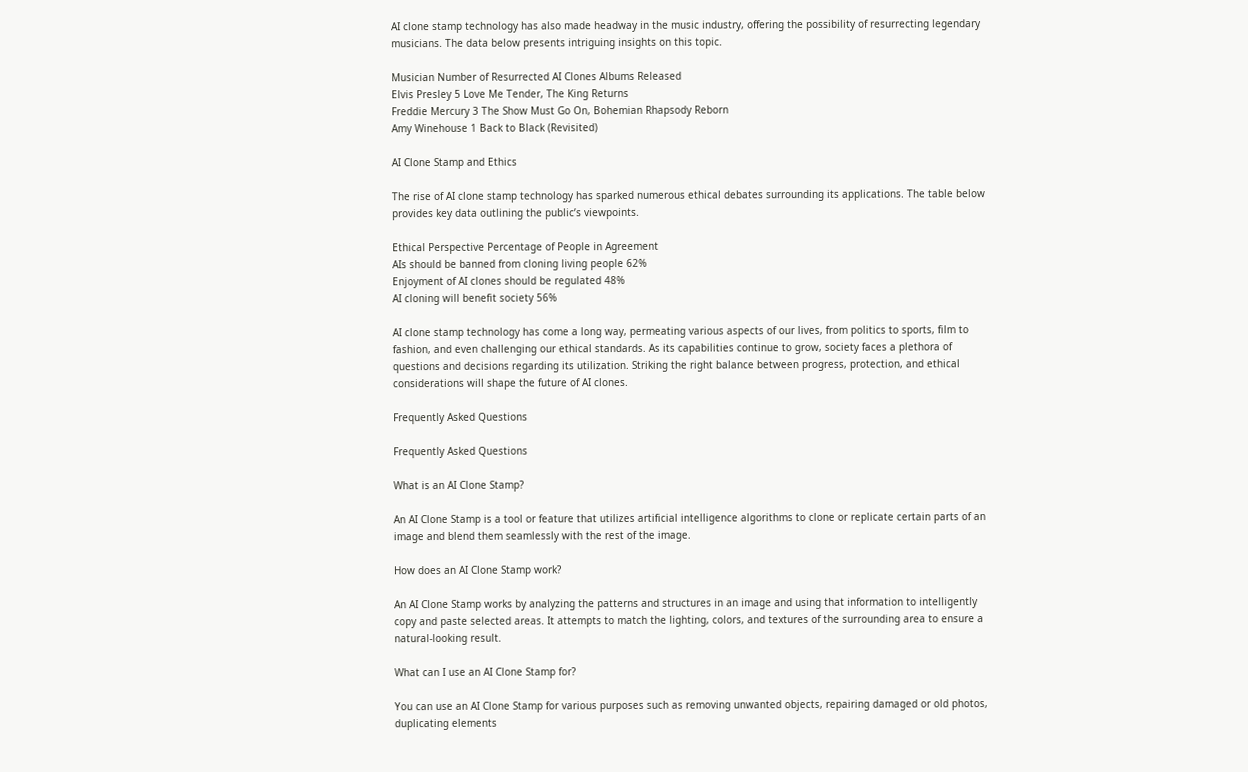AI clone stamp technology has also made headway in the music industry, offering the possibility of resurrecting legendary musicians. The data below presents intriguing insights on this topic.

Musician Number of Resurrected AI Clones Albums Released
Elvis Presley 5 Love Me Tender, The King Returns
Freddie Mercury 3 The Show Must Go On, Bohemian Rhapsody Reborn
Amy Winehouse 1 Back to Black (Revisited)

AI Clone Stamp and Ethics

The rise of AI clone stamp technology has sparked numerous ethical debates surrounding its applications. The table below provides key data outlining the public’s viewpoints.

Ethical Perspective Percentage of People in Agreement
AIs should be banned from cloning living people 62%
Enjoyment of AI clones should be regulated 48%
AI cloning will benefit society 56%

AI clone stamp technology has come a long way, permeating various aspects of our lives, from politics to sports, film to fashion, and even challenging our ethical standards. As its capabilities continue to grow, society faces a plethora of questions and decisions regarding its utilization. Striking the right balance between progress, protection, and ethical considerations will shape the future of AI clones.

Frequently Asked Questions

Frequently Asked Questions

What is an AI Clone Stamp?

An AI Clone Stamp is a tool or feature that utilizes artificial intelligence algorithms to clone or replicate certain parts of an image and blend them seamlessly with the rest of the image.

How does an AI Clone Stamp work?

An AI Clone Stamp works by analyzing the patterns and structures in an image and using that information to intelligently copy and paste selected areas. It attempts to match the lighting, colors, and textures of the surrounding area to ensure a natural-looking result.

What can I use an AI Clone Stamp for?

You can use an AI Clone Stamp for various purposes such as removing unwanted objects, repairing damaged or old photos, duplicating elements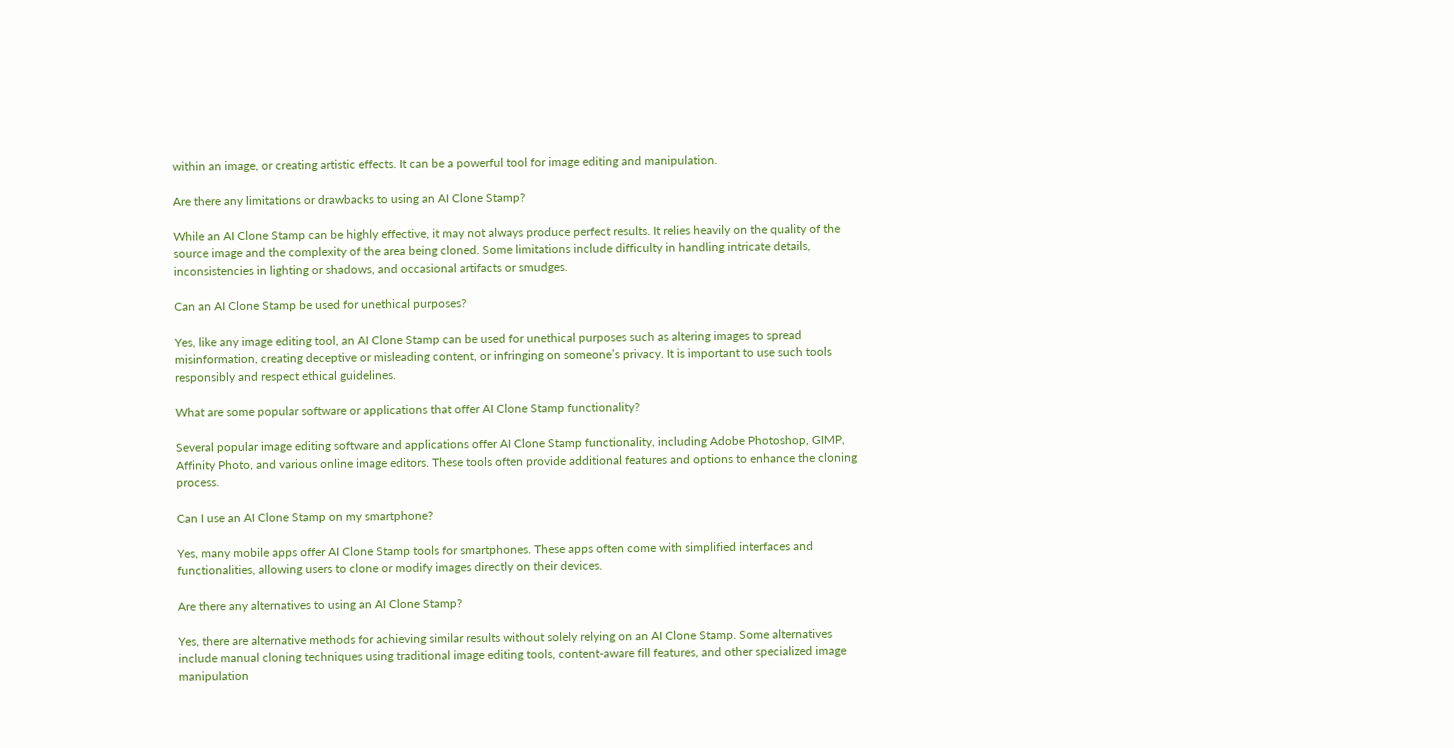within an image, or creating artistic effects. It can be a powerful tool for image editing and manipulation.

Are there any limitations or drawbacks to using an AI Clone Stamp?

While an AI Clone Stamp can be highly effective, it may not always produce perfect results. It relies heavily on the quality of the source image and the complexity of the area being cloned. Some limitations include difficulty in handling intricate details, inconsistencies in lighting or shadows, and occasional artifacts or smudges.

Can an AI Clone Stamp be used for unethical purposes?

Yes, like any image editing tool, an AI Clone Stamp can be used for unethical purposes such as altering images to spread misinformation, creating deceptive or misleading content, or infringing on someone’s privacy. It is important to use such tools responsibly and respect ethical guidelines.

What are some popular software or applications that offer AI Clone Stamp functionality?

Several popular image editing software and applications offer AI Clone Stamp functionality, including Adobe Photoshop, GIMP, Affinity Photo, and various online image editors. These tools often provide additional features and options to enhance the cloning process.

Can I use an AI Clone Stamp on my smartphone?

Yes, many mobile apps offer AI Clone Stamp tools for smartphones. These apps often come with simplified interfaces and functionalities, allowing users to clone or modify images directly on their devices.

Are there any alternatives to using an AI Clone Stamp?

Yes, there are alternative methods for achieving similar results without solely relying on an AI Clone Stamp. Some alternatives include manual cloning techniques using traditional image editing tools, content-aware fill features, and other specialized image manipulation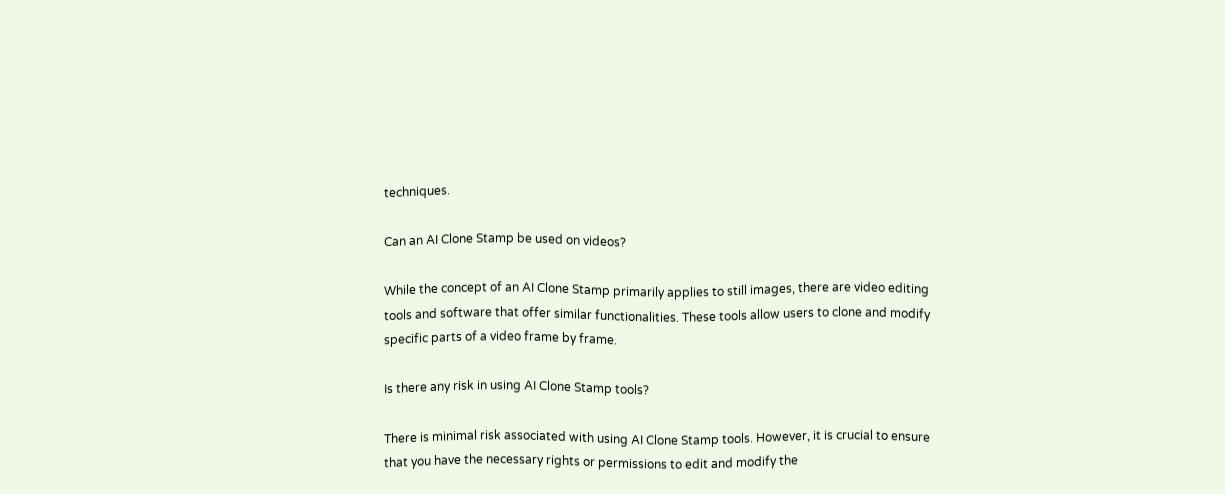techniques.

Can an AI Clone Stamp be used on videos?

While the concept of an AI Clone Stamp primarily applies to still images, there are video editing tools and software that offer similar functionalities. These tools allow users to clone and modify specific parts of a video frame by frame.

Is there any risk in using AI Clone Stamp tools?

There is minimal risk associated with using AI Clone Stamp tools. However, it is crucial to ensure that you have the necessary rights or permissions to edit and modify the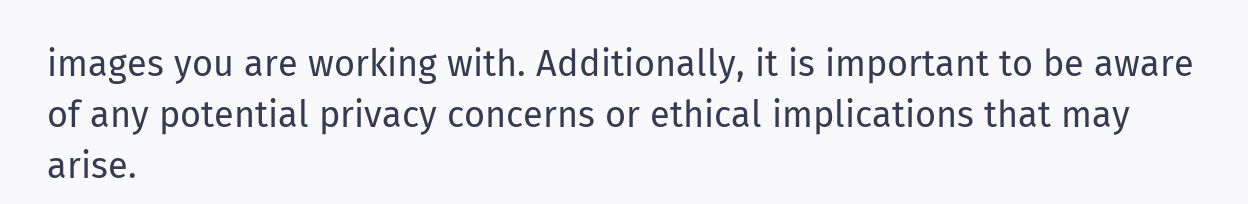images you are working with. Additionally, it is important to be aware of any potential privacy concerns or ethical implications that may arise.